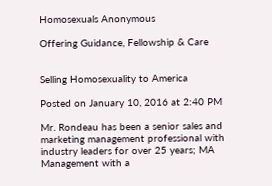Homosexuals Anonymous

Offering Guidance, Fellowship & Care


Selling Homosexuality to America

Posted on January 10, 2016 at 2:40 PM

Mr. Rondeau has been a senior sales and marketing management professional with industry leaders for over 25 years; MA Management with a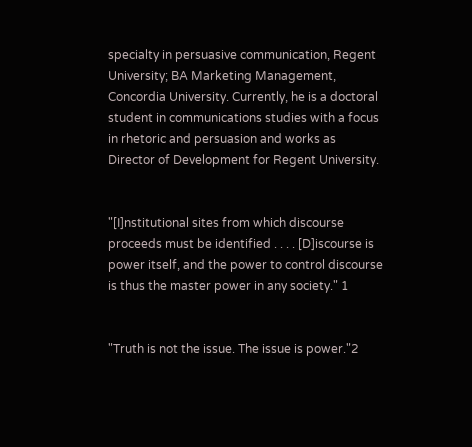specialty in persuasive communication, Regent University; BA Marketing Management, Concordia University. Currently, he is a doctoral student in communications studies with a focus in rhetoric and persuasion and works as Director of Development for Regent University.


"[I]nstitutional sites from which discourse proceeds must be identified . . . . [D]iscourse is power itself, and the power to control discourse is thus the master power in any society." 1


"Truth is not the issue. The issue is power."2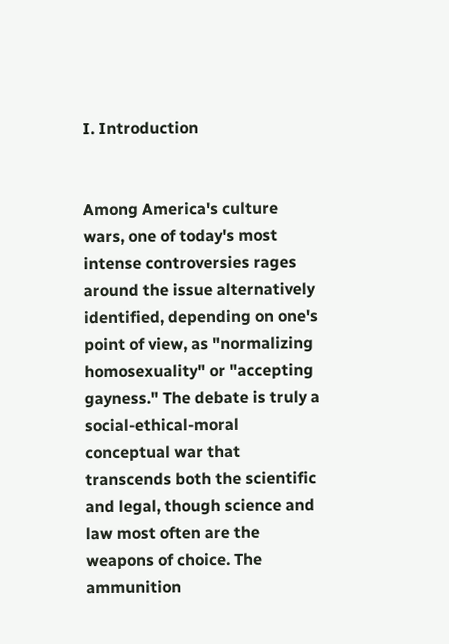I. Introduction


Among America's culture wars, one of today's most intense controversies rages around the issue alternatively identified, depending on one's point of view, as "normalizing homosexuality" or "accepting gayness." The debate is truly a social-ethical-moral conceptual war that transcends both the scientific and legal, though science and law most often are the weapons of choice. The ammunition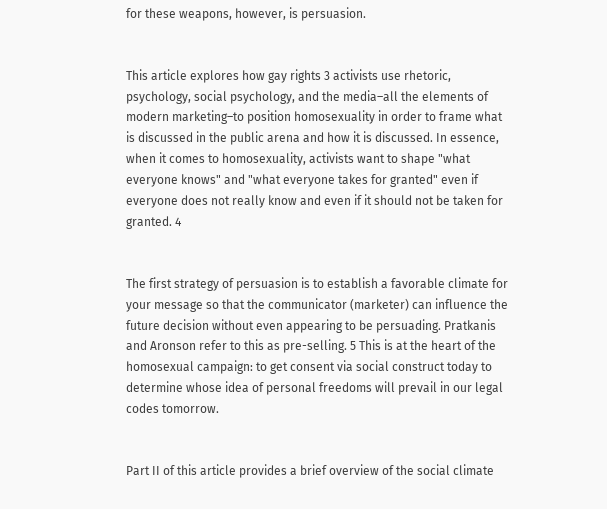for these weapons, however, is persuasion.


This article explores how gay rights 3 activists use rhetoric, psychology, social psychology, and the media–all the elements of modern marketing–to position homosexuality in order to frame what is discussed in the public arena and how it is discussed. In essence, when it comes to homosexuality, activists want to shape "what everyone knows" and "what everyone takes for granted" even if everyone does not really know and even if it should not be taken for granted. 4


The first strategy of persuasion is to establish a favorable climate for your message so that the communicator (marketer) can influence the future decision without even appearing to be persuading. Pratkanis and Aronson refer to this as pre-selling. 5 This is at the heart of the homosexual campaign: to get consent via social construct today to determine whose idea of personal freedoms will prevail in our legal codes tomorrow.


Part II of this article provides a brief overview of the social climate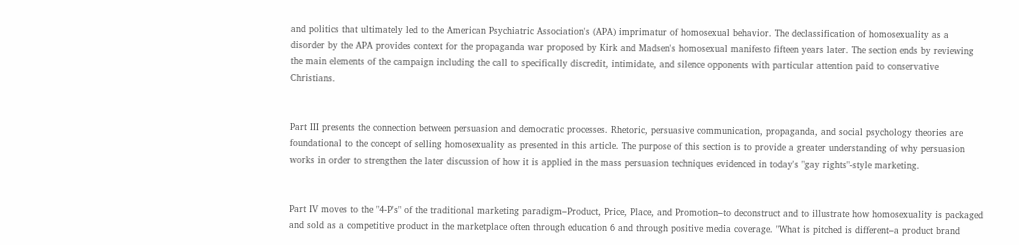and politics that ultimately led to the American Psychiatric Association's (APA) imprimatur of homosexual behavior. The declassification of homosexuality as a disorder by the APA provides context for the propaganda war proposed by Kirk and Madsen's homosexual manifesto fifteen years later. The section ends by reviewing the main elements of the campaign including the call to specifically discredit, intimidate, and silence opponents with particular attention paid to conservative Christians.


Part III presents the connection between persuasion and democratic processes. Rhetoric, persuasive communication, propaganda, and social psychology theories are foundational to the concept of selling homosexuality as presented in this article. The purpose of this section is to provide a greater understanding of why persuasion works in order to strengthen the later discussion of how it is applied in the mass persuasion techniques evidenced in today's "gay rights"-style marketing.


Part IV moves to the "4-P's" of the traditional marketing paradigm–Product, Price, Place, and Promotion–to deconstruct and to illustrate how homosexuality is packaged and sold as a competitive product in the marketplace often through education 6 and through positive media coverage. "What is pitched is different–a product brand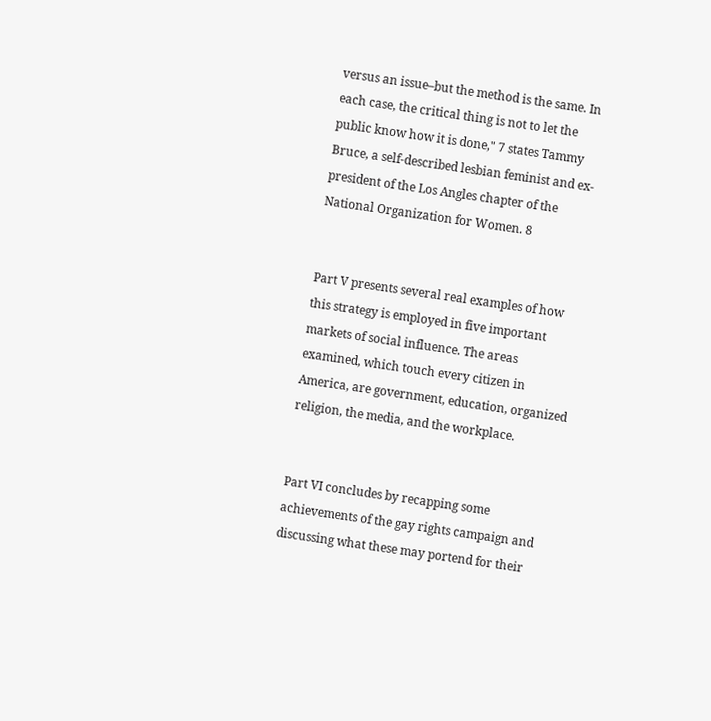versus an issue–but the method is the same. In each case, the critical thing is not to let the public know how it is done," 7 states Tammy Bruce, a self-described lesbian feminist and ex-president of the Los Angles chapter of the National Organization for Women. 8


Part V presents several real examples of how this strategy is employed in five important markets of social influence. The areas examined, which touch every citizen in America, are government, education, organized religion, the media, and the workplace.


Part VI concludes by recapping some achievements of the gay rights campaign and discussing what these may portend for their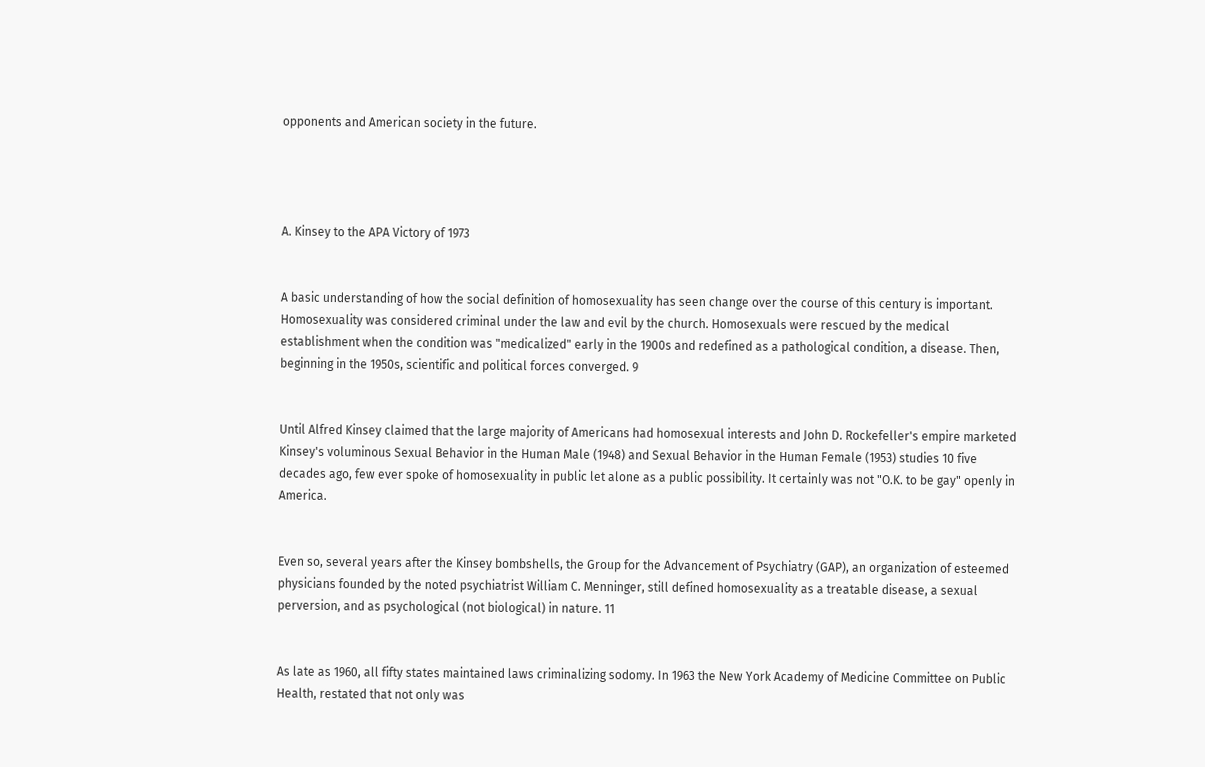opponents and American society in the future.




A. Kinsey to the APA Victory of 1973


A basic understanding of how the social definition of homosexuality has seen change over the course of this century is important. Homosexuality was considered criminal under the law and evil by the church. Homosexuals were rescued by the medical establishment when the condition was "medicalized" early in the 1900s and redefined as a pathological condition, a disease. Then, beginning in the 1950s, scientific and political forces converged. 9


Until Alfred Kinsey claimed that the large majority of Americans had homosexual interests and John D. Rockefeller's empire marketed Kinsey's voluminous Sexual Behavior in the Human Male (1948) and Sexual Behavior in the Human Female (1953) studies 10 five decades ago, few ever spoke of homosexuality in public let alone as a public possibility. It certainly was not "O.K. to be gay" openly in America.


Even so, several years after the Kinsey bombshells, the Group for the Advancement of Psychiatry (GAP), an organization of esteemed physicians founded by the noted psychiatrist William C. Menninger, still defined homosexuality as a treatable disease, a sexual perversion, and as psychological (not biological) in nature. 11


As late as 1960, all fifty states maintained laws criminalizing sodomy. In 1963 the New York Academy of Medicine Committee on Public Health, restated that not only was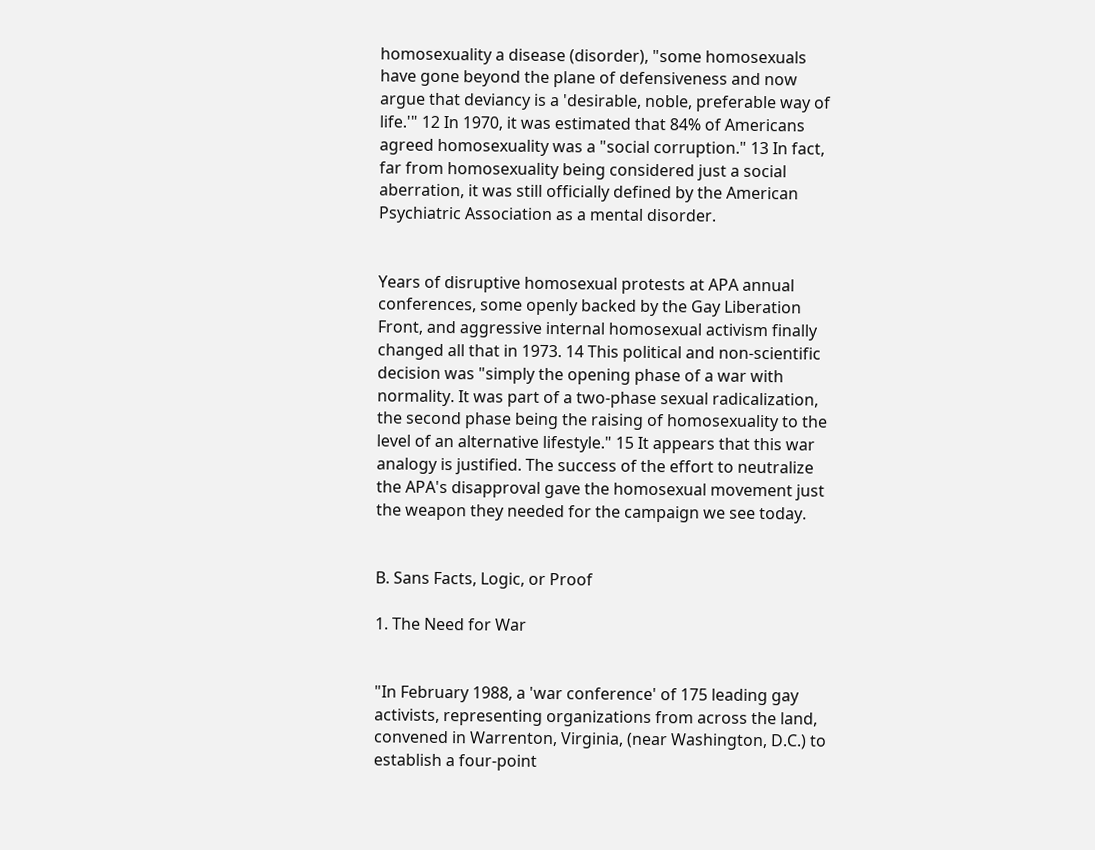homosexuality a disease (disorder), "some homosexuals have gone beyond the plane of defensiveness and now argue that deviancy is a 'desirable, noble, preferable way of life.'" 12 In 1970, it was estimated that 84% of Americans agreed homosexuality was a "social corruption." 13 In fact, far from homosexuality being considered just a social aberration, it was still officially defined by the American Psychiatric Association as a mental disorder.


Years of disruptive homosexual protests at APA annual conferences, some openly backed by the Gay Liberation Front, and aggressive internal homosexual activism finally changed all that in 1973. 14 This political and non-scientific decision was "simply the opening phase of a war with normality. It was part of a two-phase sexual radicalization, the second phase being the raising of homosexuality to the level of an alternative lifestyle." 15 It appears that this war analogy is justified. The success of the effort to neutralize the APA's disapproval gave the homosexual movement just the weapon they needed for the campaign we see today.


B. Sans Facts, Logic, or Proof

1. The Need for War


"In February 1988, a 'war conference' of 175 leading gay activists, representing organizations from across the land, convened in Warrenton, Virginia, (near Washington, D.C.) to establish a four-point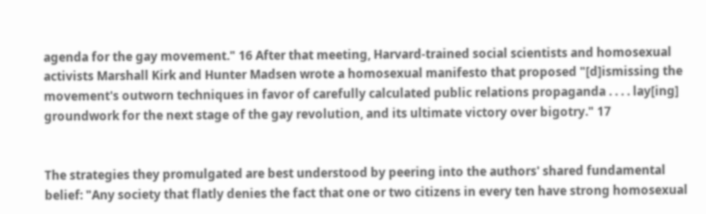agenda for the gay movement." 16 After that meeting, Harvard-trained social scientists and homosexual activists Marshall Kirk and Hunter Madsen wrote a homosexual manifesto that proposed "[d]ismissing the movement's outworn techniques in favor of carefully calculated public relations propaganda . . . . lay[ing] groundwork for the next stage of the gay revolution, and its ultimate victory over bigotry." 17


The strategies they promulgated are best understood by peering into the authors' shared fundamental belief: "Any society that flatly denies the fact that one or two citizens in every ten have strong homosexual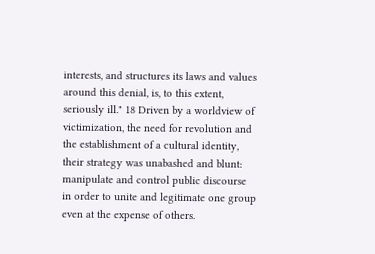interests, and structures its laws and values around this denial, is, to this extent, seriously ill." 18 Driven by a worldview of victimization, the need for revolution and the establishment of a cultural identity, their strategy was unabashed and blunt: manipulate and control public discourse in order to unite and legitimate one group even at the expense of others.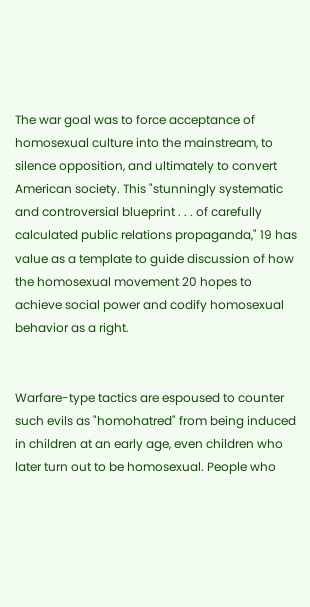The war goal was to force acceptance of homosexual culture into the mainstream, to silence opposition, and ultimately to convert American society. This "stunningly systematic and controversial blueprint . . . of carefully calculated public relations propaganda," 19 has value as a template to guide discussion of how the homosexual movement 20 hopes to achieve social power and codify homosexual behavior as a right.


Warfare-type tactics are espoused to counter such evils as "homohatred" from being induced in children at an early age, even children who later turn out to be homosexual. People who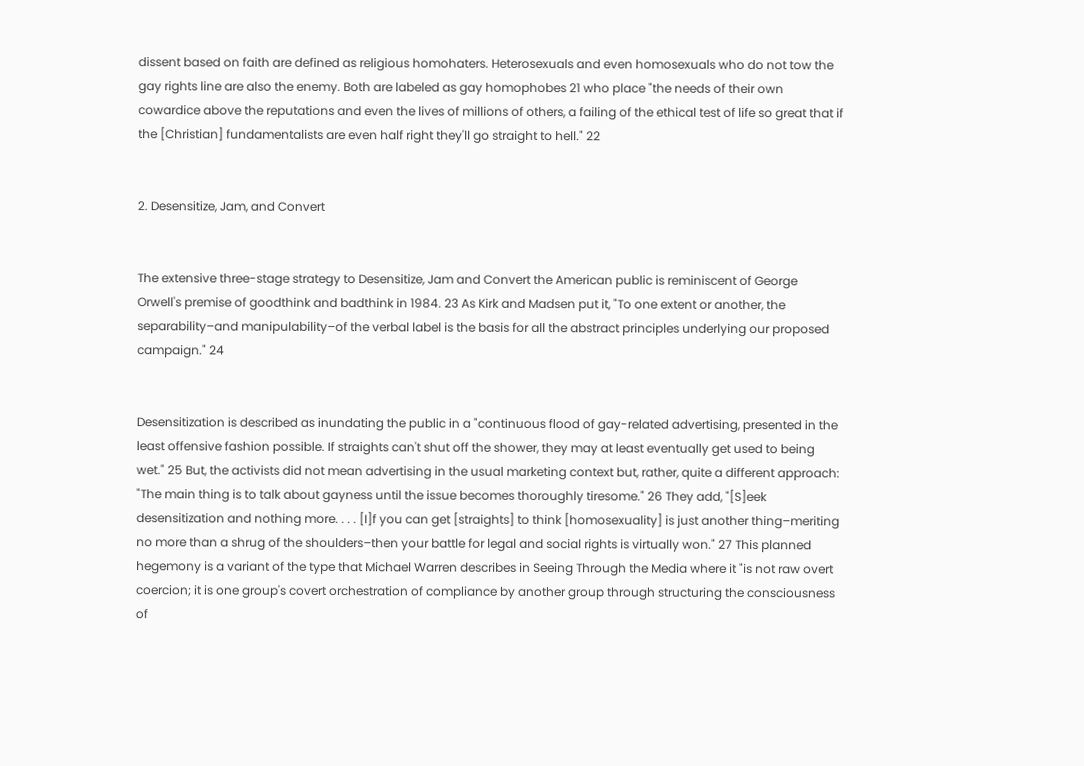dissent based on faith are defined as religious homohaters. Heterosexuals and even homosexuals who do not tow the gay rights line are also the enemy. Both are labeled as gay homophobes 21 who place "the needs of their own cowardice above the reputations and even the lives of millions of others, a failing of the ethical test of life so great that if the [Christian] fundamentalists are even half right they'll go straight to hell." 22


2. Desensitize, Jam, and Convert


The extensive three-stage strategy to Desensitize, Jam and Convert the American public is reminiscent of George Orwell's premise of goodthink and badthink in 1984. 23 As Kirk and Madsen put it, "To one extent or another, the separability–and manipulability–of the verbal label is the basis for all the abstract principles underlying our proposed campaign." 24


Desensitization is described as inundating the public in a "continuous flood of gay-related advertising, presented in the least offensive fashion possible. If straights can't shut off the shower, they may at least eventually get used to being wet." 25 But, the activists did not mean advertising in the usual marketing context but, rather, quite a different approach: "The main thing is to talk about gayness until the issue becomes thoroughly tiresome." 26 They add, "[S]eek desensitization and nothing more. . . . [I]f you can get [straights] to think [homosexuality] is just another thing–meriting no more than a shrug of the shoulders–then your battle for legal and social rights is virtually won." 27 This planned hegemony is a variant of the type that Michael Warren describes in Seeing Through the Media where it "is not raw overt coercion; it is one group's covert orchestration of compliance by another group through structuring the consciousness of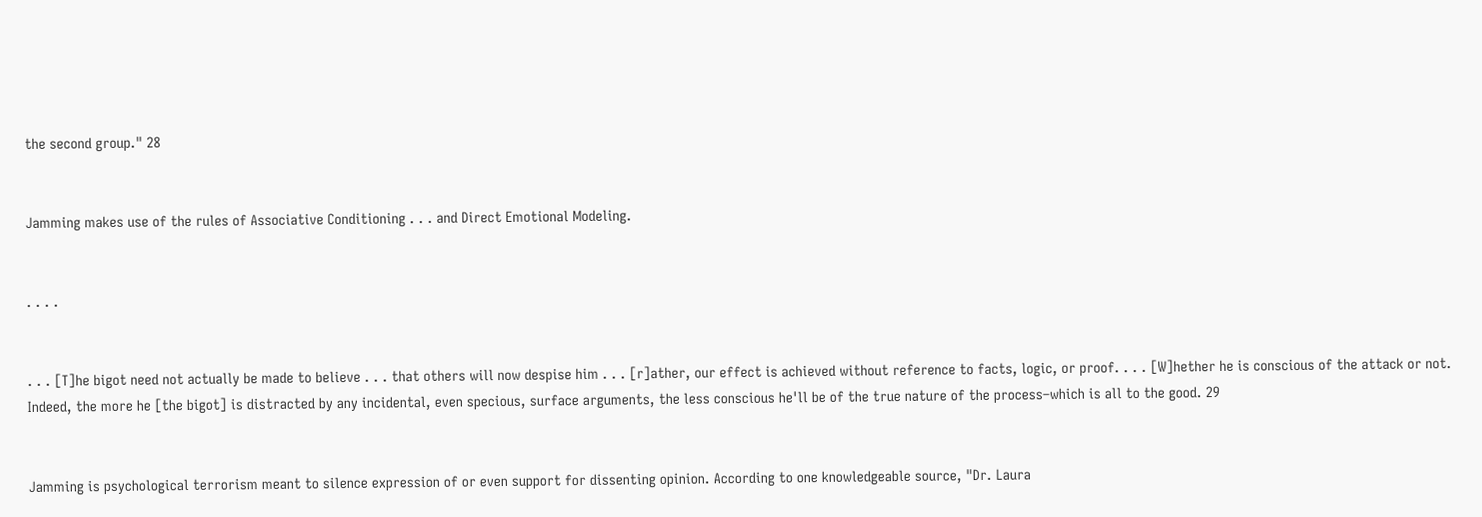the second group." 28


Jamming makes use of the rules of Associative Conditioning . . . and Direct Emotional Modeling.


. . . .


. . . [T]he bigot need not actually be made to believe . . . that others will now despise him . . . [r]ather, our effect is achieved without reference to facts, logic, or proof. . . . [W]hether he is conscious of the attack or not. Indeed, the more he [the bigot] is distracted by any incidental, even specious, surface arguments, the less conscious he'll be of the true nature of the process–which is all to the good. 29


Jamming is psychological terrorism meant to silence expression of or even support for dissenting opinion. According to one knowledgeable source, "Dr. Laura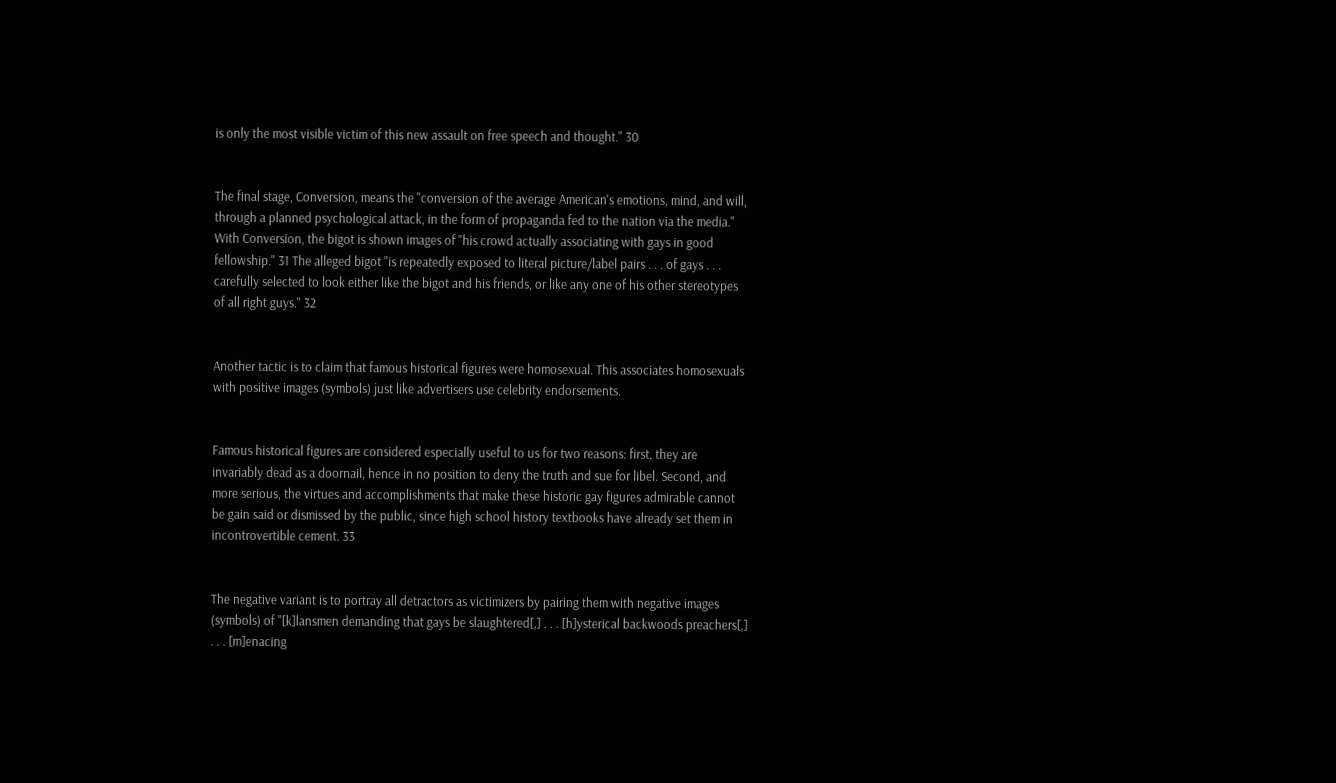is only the most visible victim of this new assault on free speech and thought." 30


The final stage, Conversion, means the "conversion of the average American's emotions, mind, and will, through a planned psychological attack, in the form of propaganda fed to the nation via the media." With Conversion, the bigot is shown images of "his crowd actually associating with gays in good fellowship." 31 The alleged bigot "is repeatedly exposed to literal picture/label pairs . . . of gays . . . carefully selected to look either like the bigot and his friends, or like any one of his other stereotypes of all right guys." 32


Another tactic is to claim that famous historical figures were homosexual. This associates homosexuals with positive images (symbols) just like advertisers use celebrity endorsements.


Famous historical figures are considered especially useful to us for two reasons: first, they are invariably dead as a doornail, hence in no position to deny the truth and sue for libel. Second, and more serious, the virtues and accomplishments that make these historic gay figures admirable cannot be gain said or dismissed by the public, since high school history textbooks have already set them in incontrovertible cement. 33


The negative variant is to portray all detractors as victimizers by pairing them with negative images (symbols) of "[k]lansmen demanding that gays be slaughtered[,] . . . [h]ysterical backwoods preachers[,] . . . [m]enacing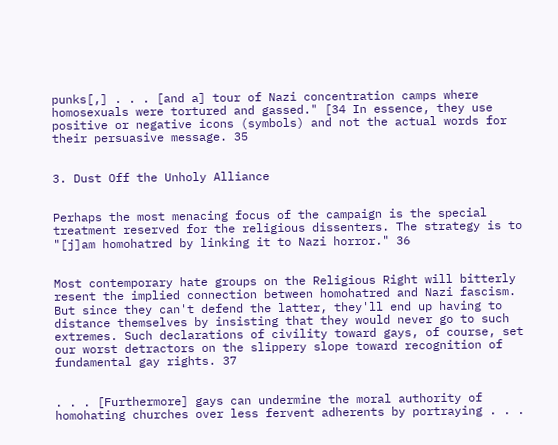punks[,] . . . [and a] tour of Nazi concentration camps where homosexuals were tortured and gassed." [34 In essence, they use positive or negative icons (symbols) and not the actual words for their persuasive message. 35


3. Dust Off the Unholy Alliance


Perhaps the most menacing focus of the campaign is the special treatment reserved for the religious dissenters. The strategy is to "[j]am homohatred by linking it to Nazi horror." 36


Most contemporary hate groups on the Religious Right will bitterly resent the implied connection between homohatred and Nazi fascism. But since they can't defend the latter, they'll end up having to distance themselves by insisting that they would never go to such extremes. Such declarations of civility toward gays, of course, set our worst detractors on the slippery slope toward recognition of fundamental gay rights. 37


. . . [Furthermore] gays can undermine the moral authority of homohating churches over less fervent adherents by portraying . . .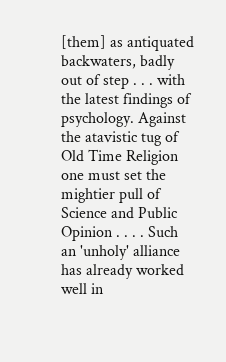[them] as antiquated backwaters, badly out of step . . . with the latest findings of psychology. Against the atavistic tug of Old Time Religion one must set the mightier pull of Science and Public Opinion . . . . Such an 'unholy' alliance has already worked well in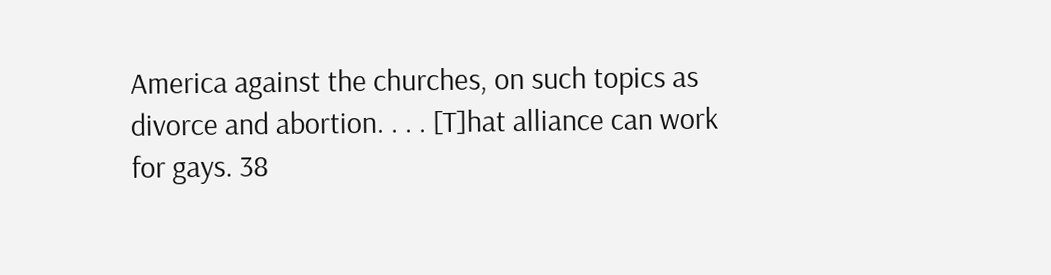America against the churches, on such topics as divorce and abortion. . . . [T]hat alliance can work for gays. 38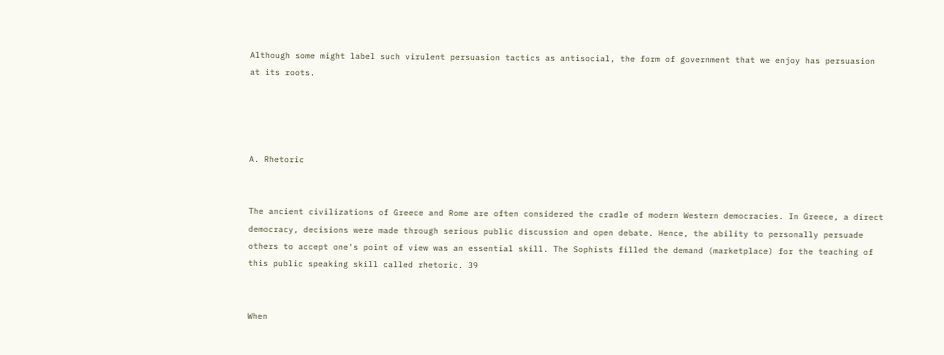Although some might label such virulent persuasion tactics as antisocial, the form of government that we enjoy has persuasion at its roots.




A. Rhetoric


The ancient civilizations of Greece and Rome are often considered the cradle of modern Western democracies. In Greece, a direct democracy, decisions were made through serious public discussion and open debate. Hence, the ability to personally persuade others to accept one's point of view was an essential skill. The Sophists filled the demand (marketplace) for the teaching of this public speaking skill called rhetoric. 39


When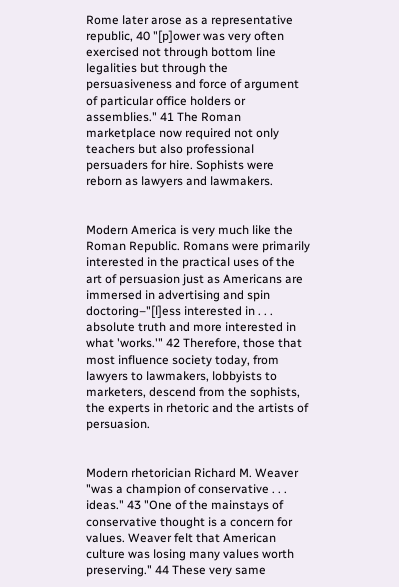Rome later arose as a representative republic, 40 "[p]ower was very often exercised not through bottom line legalities but through the persuasiveness and force of argument of particular office holders or assemblies." 41 The Roman marketplace now required not only teachers but also professional persuaders for hire. Sophists were reborn as lawyers and lawmakers.


Modern America is very much like the Roman Republic. Romans were primarily interested in the practical uses of the art of persuasion just as Americans are immersed in advertising and spin doctoring–"[l]ess interested in . . . absolute truth and more interested in what 'works.'" 42 Therefore, those that most influence society today, from lawyers to lawmakers, lobbyists to marketers, descend from the sophists, the experts in rhetoric and the artists of persuasion.


Modern rhetorician Richard M. Weaver "was a champion of conservative . . . ideas." 43 "One of the mainstays of conservative thought is a concern for values. Weaver felt that American culture was losing many values worth preserving." 44 These very same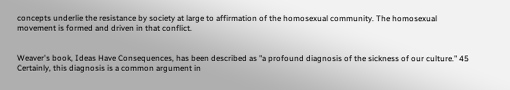concepts underlie the resistance by society at large to affirmation of the homosexual community. The homosexual movement is formed and driven in that conflict.


Weaver's book, Ideas Have Consequences, has been described as "a profound diagnosis of the sickness of our culture." 45 Certainly, this diagnosis is a common argument in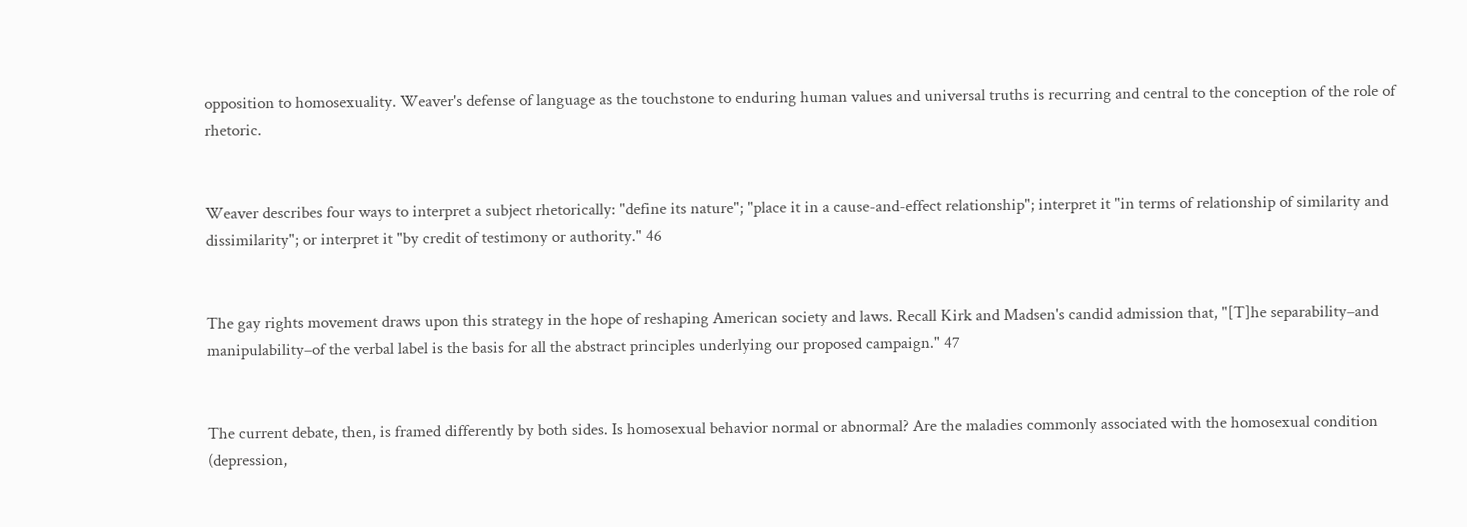opposition to homosexuality. Weaver's defense of language as the touchstone to enduring human values and universal truths is recurring and central to the conception of the role of rhetoric.


Weaver describes four ways to interpret a subject rhetorically: "define its nature"; "place it in a cause-and-effect relationship"; interpret it "in terms of relationship of similarity and dissimilarity"; or interpret it "by credit of testimony or authority." 46


The gay rights movement draws upon this strategy in the hope of reshaping American society and laws. Recall Kirk and Madsen's candid admission that, "[T]he separability–and manipulability–of the verbal label is the basis for all the abstract principles underlying our proposed campaign." 47


The current debate, then, is framed differently by both sides. Is homosexual behavior normal or abnormal? Are the maladies commonly associated with the homosexual condition (depression,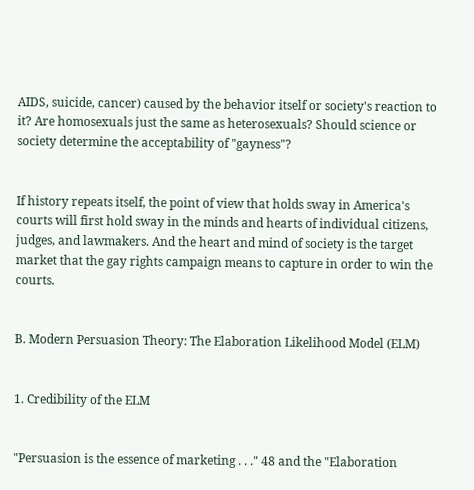AIDS, suicide, cancer) caused by the behavior itself or society's reaction to it? Are homosexuals just the same as heterosexuals? Should science or society determine the acceptability of "gayness"?


If history repeats itself, the point of view that holds sway in America's courts will first hold sway in the minds and hearts of individual citizens, judges, and lawmakers. And the heart and mind of society is the target market that the gay rights campaign means to capture in order to win the courts.


B. Modern Persuasion Theory: The Elaboration Likelihood Model (ELM)


1. Credibility of the ELM


"Persuasion is the essence of marketing . . ." 48 and the "Elaboration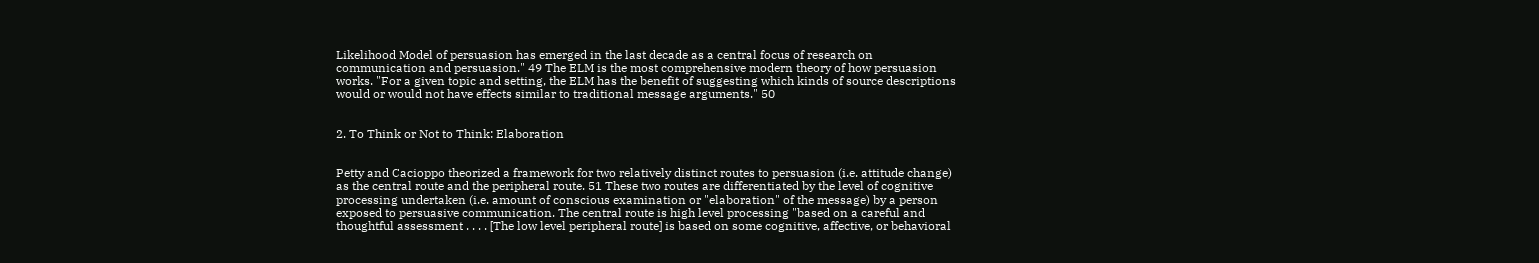Likelihood Model of persuasion has emerged in the last decade as a central focus of research on communication and persuasion." 49 The ELM is the most comprehensive modern theory of how persuasion works. "For a given topic and setting, the ELM has the benefit of suggesting which kinds of source descriptions would or would not have effects similar to traditional message arguments." 50


2. To Think or Not to Think: Elaboration


Petty and Cacioppo theorized a framework for two relatively distinct routes to persuasion (i.e. attitude change) as the central route and the peripheral route. 51 These two routes are differentiated by the level of cognitive processing undertaken (i.e. amount of conscious examination or "elaboration" of the message) by a person exposed to persuasive communication. The central route is high level processing "based on a careful and thoughtful assessment . . . . [The low level peripheral route] is based on some cognitive, affective, or behavioral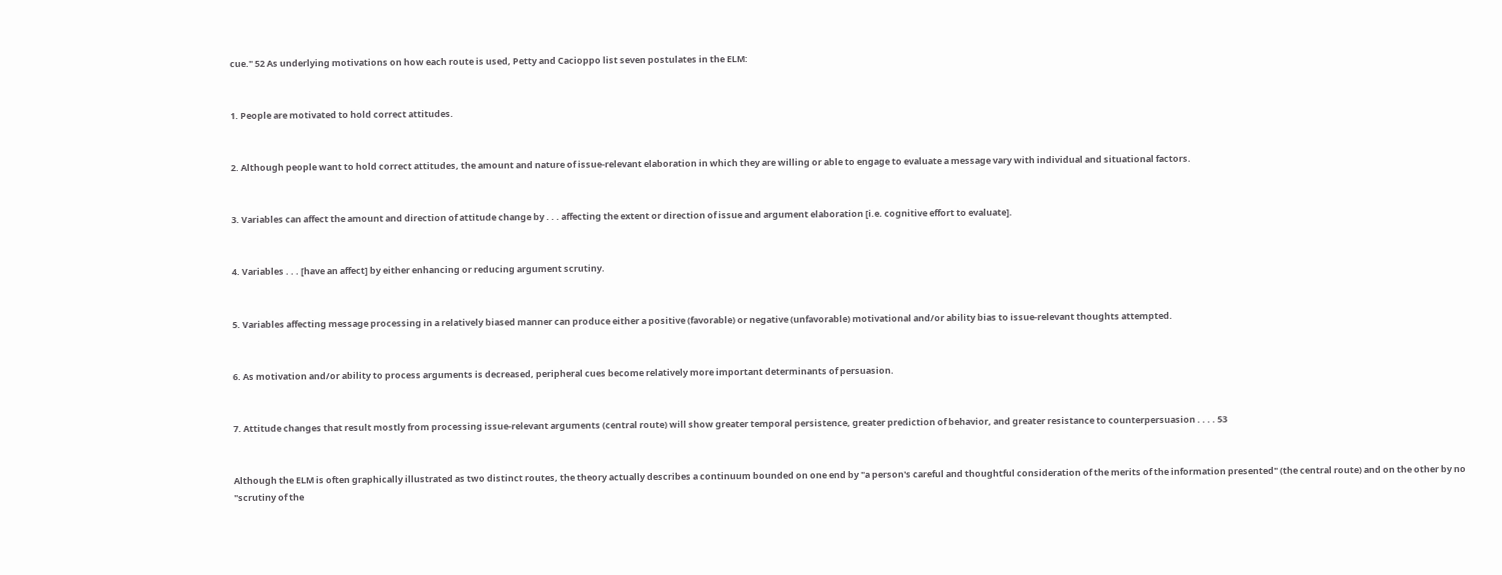cue." 52 As underlying motivations on how each route is used, Petty and Cacioppo list seven postulates in the ELM:


1. People are motivated to hold correct attitudes.


2. Although people want to hold correct attitudes, the amount and nature of issue-relevant elaboration in which they are willing or able to engage to evaluate a message vary with individual and situational factors.


3. Variables can affect the amount and direction of attitude change by . . . affecting the extent or direction of issue and argument elaboration [i.e. cognitive effort to evaluate].


4. Variables . . . [have an affect] by either enhancing or reducing argument scrutiny.


5. Variables affecting message processing in a relatively biased manner can produce either a positive (favorable) or negative (unfavorable) motivational and/or ability bias to issue-relevant thoughts attempted.


6. As motivation and/or ability to process arguments is decreased, peripheral cues become relatively more important determinants of persuasion.


7. Attitude changes that result mostly from processing issue-relevant arguments (central route) will show greater temporal persistence, greater prediction of behavior, and greater resistance to counterpersuasion . . . . 53


Although the ELM is often graphically illustrated as two distinct routes, the theory actually describes a continuum bounded on one end by "a person's careful and thoughtful consideration of the merits of the information presented" (the central route) and on the other by no "scrutiny of the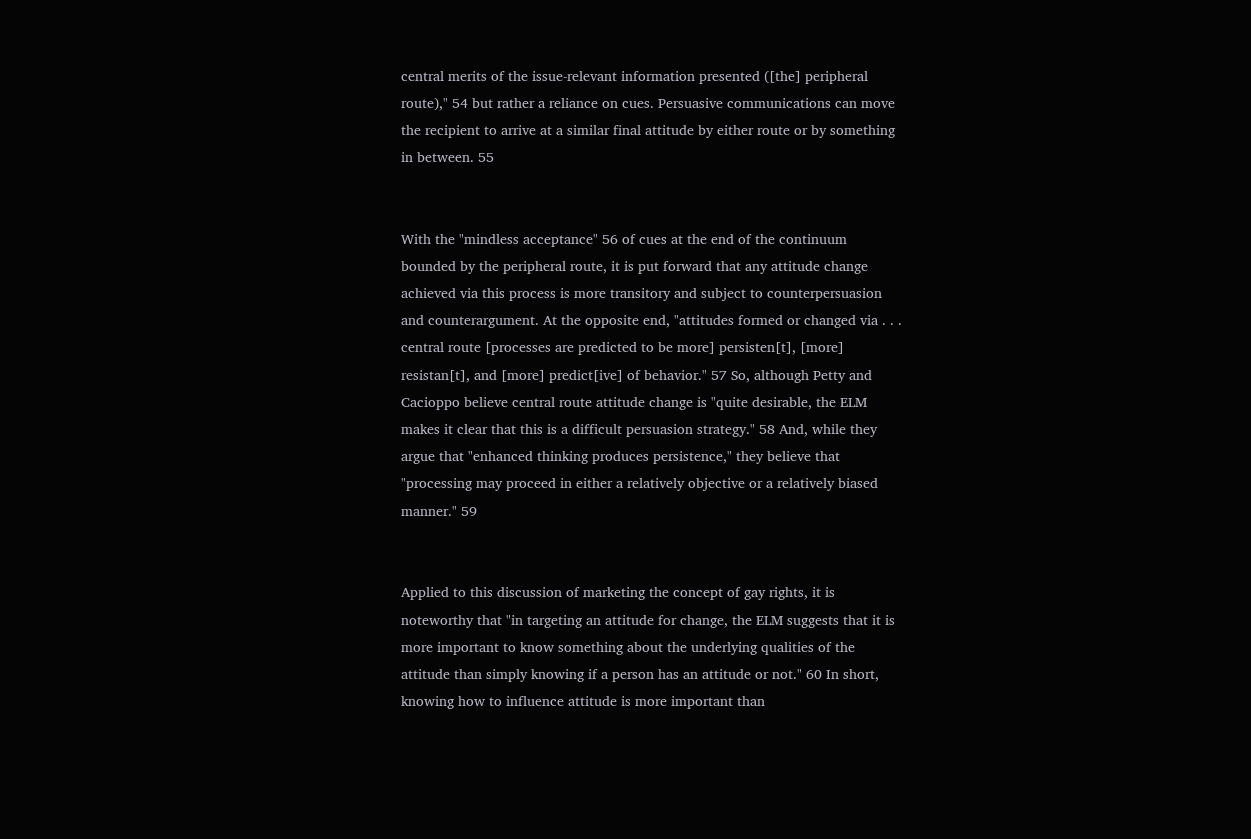central merits of the issue-relevant information presented ([the] peripheral route)," 54 but rather a reliance on cues. Persuasive communications can move the recipient to arrive at a similar final attitude by either route or by something in between. 55


With the "mindless acceptance" 56 of cues at the end of the continuum bounded by the peripheral route, it is put forward that any attitude change achieved via this process is more transitory and subject to counterpersuasion and counterargument. At the opposite end, "attitudes formed or changed via . . . central route [processes are predicted to be more] persisten[t], [more] resistan[t], and [more] predict[ive] of behavior." 57 So, although Petty and Cacioppo believe central route attitude change is "quite desirable, the ELM makes it clear that this is a difficult persuasion strategy." 58 And, while they argue that "enhanced thinking produces persistence," they believe that "processing may proceed in either a relatively objective or a relatively biased manner." 59


Applied to this discussion of marketing the concept of gay rights, it is noteworthy that "in targeting an attitude for change, the ELM suggests that it is more important to know something about the underlying qualities of the attitude than simply knowing if a person has an attitude or not." 60 In short, knowing how to influence attitude is more important than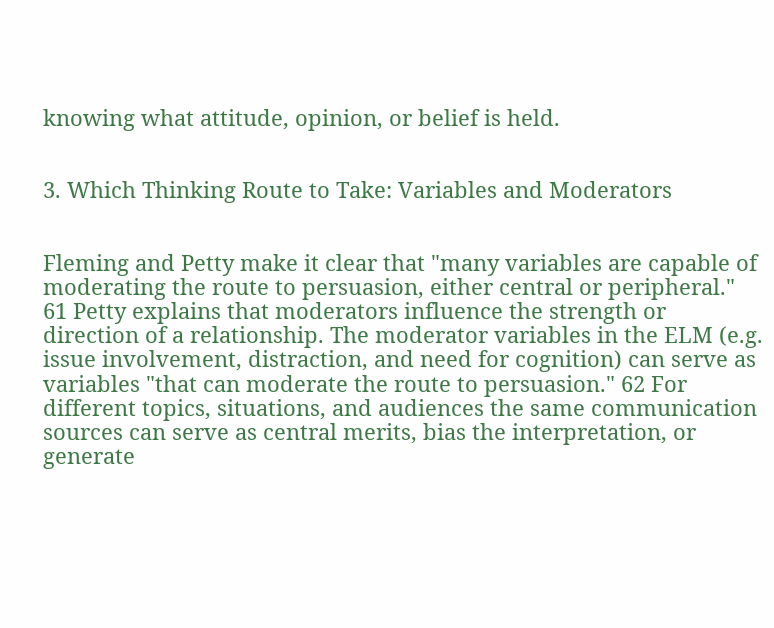knowing what attitude, opinion, or belief is held.


3. Which Thinking Route to Take: Variables and Moderators


Fleming and Petty make it clear that "many variables are capable of moderating the route to persuasion, either central or peripheral." 61 Petty explains that moderators influence the strength or direction of a relationship. The moderator variables in the ELM (e.g. issue involvement, distraction, and need for cognition) can serve as variables "that can moderate the route to persuasion." 62 For different topics, situations, and audiences the same communication sources can serve as central merits, bias the interpretation, or generate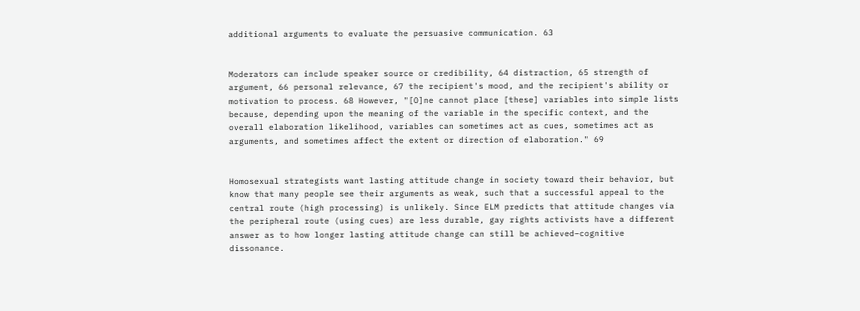additional arguments to evaluate the persuasive communication. 63


Moderators can include speaker source or credibility, 64 distraction, 65 strength of argument, 66 personal relevance, 67 the recipient's mood, and the recipient's ability or motivation to process. 68 However, "[O]ne cannot place [these] variables into simple lists because, depending upon the meaning of the variable in the specific context, and the overall elaboration likelihood, variables can sometimes act as cues, sometimes act as arguments, and sometimes affect the extent or direction of elaboration." 69


Homosexual strategists want lasting attitude change in society toward their behavior, but know that many people see their arguments as weak, such that a successful appeal to the central route (high processing) is unlikely. Since ELM predicts that attitude changes via the peripheral route (using cues) are less durable, gay rights activists have a different answer as to how longer lasting attitude change can still be achieved–cognitive dissonance.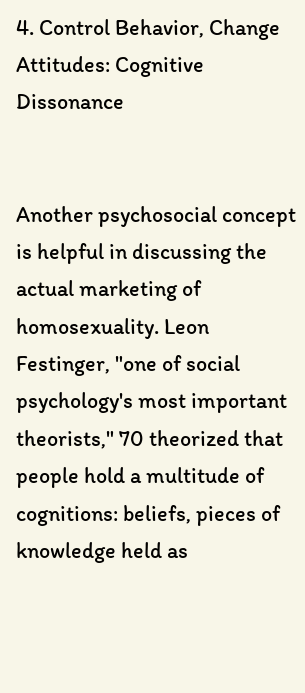4. Control Behavior, Change Attitudes: Cognitive Dissonance


Another psychosocial concept is helpful in discussing the actual marketing of homosexuality. Leon Festinger, "one of social psychology's most important theorists," 70 theorized that people hold a multitude of cognitions: beliefs, pieces of knowledge held as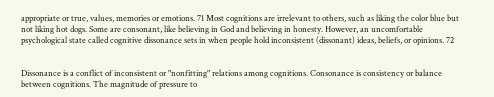appropriate or true, values, memories or emotions. 71 Most cognitions are irrelevant to others, such as liking the color blue but not liking hot dogs. Some are consonant, like believing in God and believing in honesty. However, an uncomfortable psychological state called cognitive dissonance sets in when people hold inconsistent (dissonant) ideas, beliefs, or opinions. 72


Dissonance is a conflict of inconsistent or "nonfitting" relations among cognitions. Consonance is consistency or balance between cognitions. The magnitude of pressure to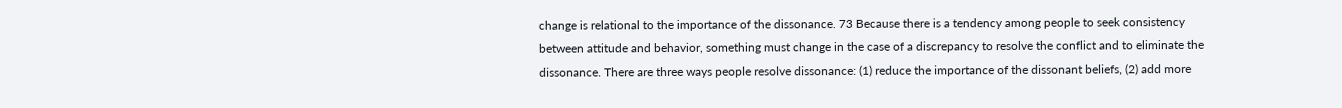change is relational to the importance of the dissonance. 73 Because there is a tendency among people to seek consistency between attitude and behavior, something must change in the case of a discrepancy to resolve the conflict and to eliminate the dissonance. There are three ways people resolve dissonance: (1) reduce the importance of the dissonant beliefs, (2) add more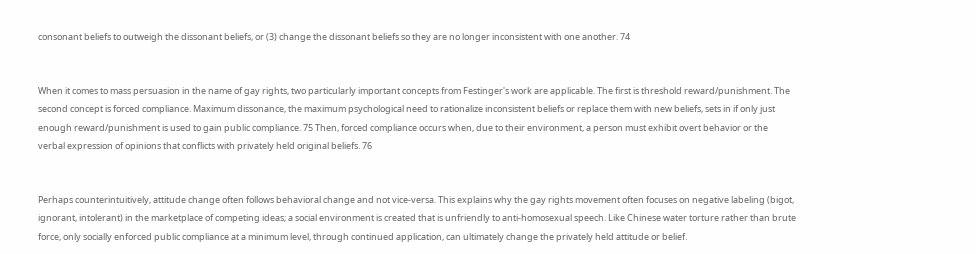consonant beliefs to outweigh the dissonant beliefs, or (3) change the dissonant beliefs so they are no longer inconsistent with one another. 74


When it comes to mass persuasion in the name of gay rights, two particularly important concepts from Festinger's work are applicable. The first is threshold reward/punishment. The second concept is forced compliance. Maximum dissonance, the maximum psychological need to rationalize inconsistent beliefs or replace them with new beliefs, sets in if only just enough reward/punishment is used to gain public compliance. 75 Then, forced compliance occurs when, due to their environment, a person must exhibit overt behavior or the verbal expression of opinions that conflicts with privately held original beliefs. 76


Perhaps counterintuitively, attitude change often follows behavioral change and not vice-versa. This explains why the gay rights movement often focuses on negative labeling (bigot, ignorant, intolerant) in the marketplace of competing ideas; a social environment is created that is unfriendly to anti-homosexual speech. Like Chinese water torture rather than brute force, only socially enforced public compliance at a minimum level, through continued application, can ultimately change the privately held attitude or belief.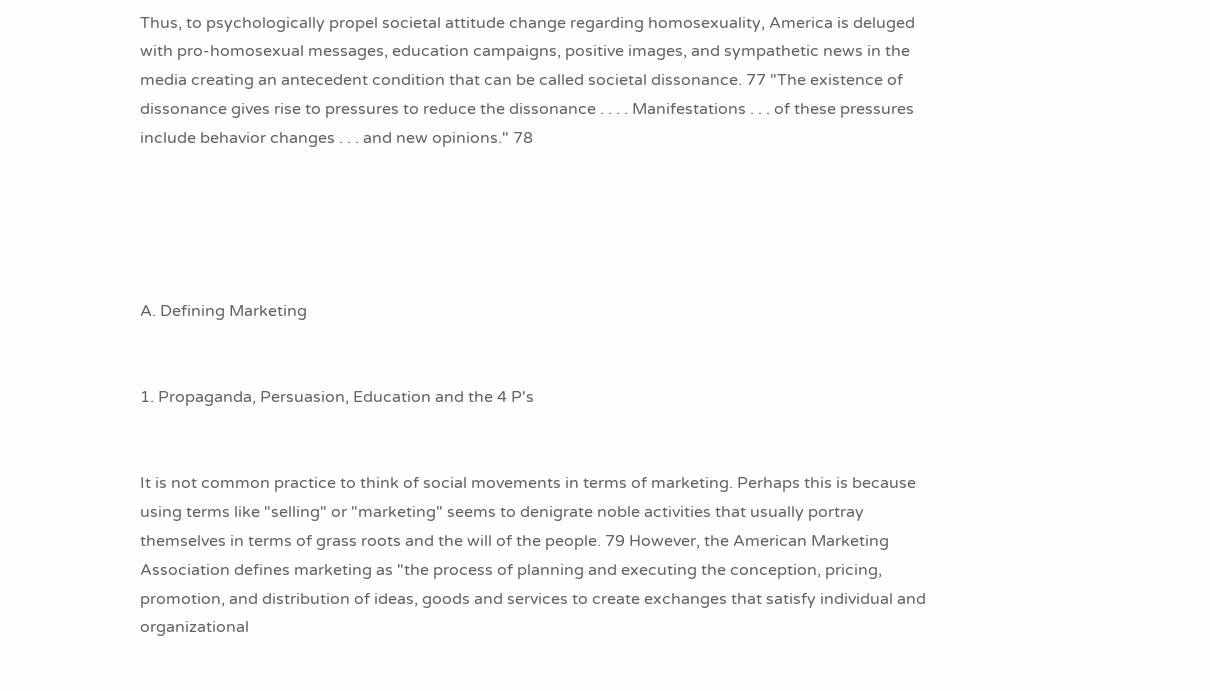Thus, to psychologically propel societal attitude change regarding homosexuality, America is deluged with pro-homosexual messages, education campaigns, positive images, and sympathetic news in the media creating an antecedent condition that can be called societal dissonance. 77 "The existence of dissonance gives rise to pressures to reduce the dissonance . . . . Manifestations . . . of these pressures include behavior changes . . . and new opinions." 78





A. Defining Marketing


1. Propaganda, Persuasion, Education and the 4 P's


It is not common practice to think of social movements in terms of marketing. Perhaps this is because using terms like "selling" or "marketing" seems to denigrate noble activities that usually portray themselves in terms of grass roots and the will of the people. 79 However, the American Marketing Association defines marketing as "the process of planning and executing the conception, pricing, promotion, and distribution of ideas, goods and services to create exchanges that satisfy individual and organizational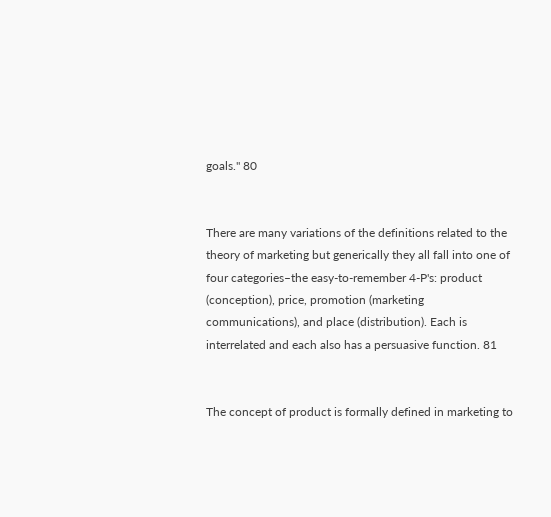goals." 80


There are many variations of the definitions related to the theory of marketing but generically they all fall into one of four categories–the easy-to-remember 4-P's: product (conception), price, promotion (marketing communications), and place (distribution). Each is interrelated and each also has a persuasive function. 81


The concept of product is formally defined in marketing to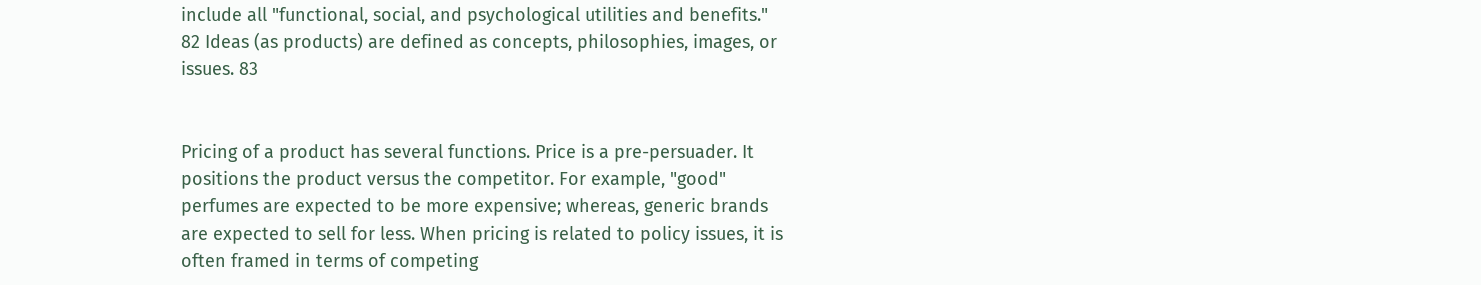include all "functional, social, and psychological utilities and benefits." 82 Ideas (as products) are defined as concepts, philosophies, images, or issues. 83


Pricing of a product has several functions. Price is a pre-persuader. It positions the product versus the competitor. For example, "good" perfumes are expected to be more expensive; whereas, generic brands are expected to sell for less. When pricing is related to policy issues, it is often framed in terms of competing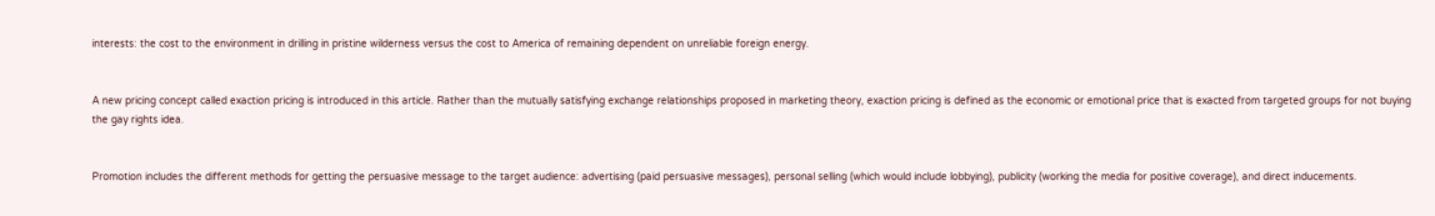interests: the cost to the environment in drilling in pristine wilderness versus the cost to America of remaining dependent on unreliable foreign energy.


A new pricing concept called exaction pricing is introduced in this article. Rather than the mutually satisfying exchange relationships proposed in marketing theory, exaction pricing is defined as the economic or emotional price that is exacted from targeted groups for not buying the gay rights idea.


Promotion includes the different methods for getting the persuasive message to the target audience: advertising (paid persuasive messages), personal selling (which would include lobbying), publicity (working the media for positive coverage), and direct inducements.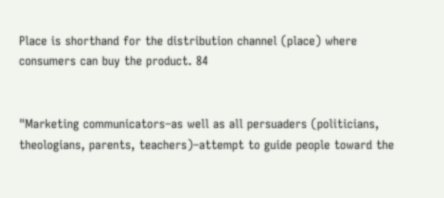Place is shorthand for the distribution channel (place) where consumers can buy the product. 84


"Marketing communicators–as well as all persuaders (politicians, theologians, parents, teachers)–attempt to guide people toward the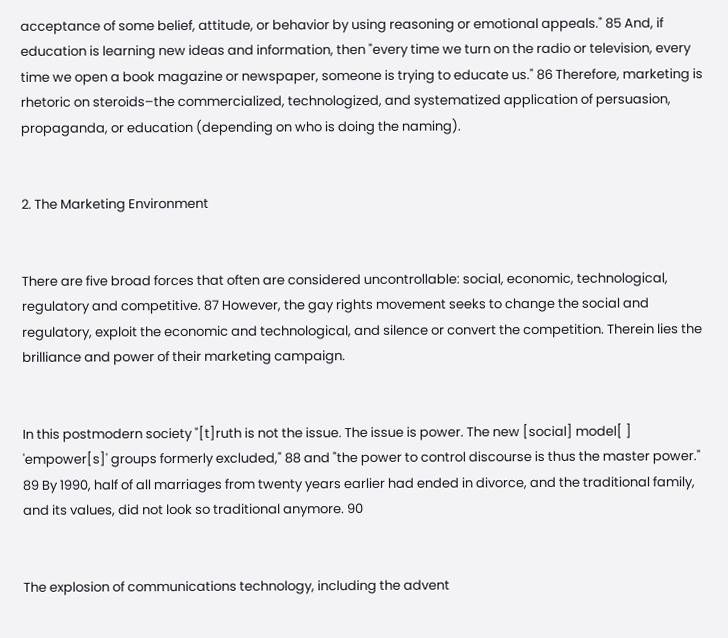acceptance of some belief, attitude, or behavior by using reasoning or emotional appeals." 85 And, if education is learning new ideas and information, then "every time we turn on the radio or television, every time we open a book magazine or newspaper, someone is trying to educate us." 86 Therefore, marketing is rhetoric on steroids–the commercialized, technologized, and systematized application of persuasion, propaganda, or education (depending on who is doing the naming).


2. The Marketing Environment


There are five broad forces that often are considered uncontrollable: social, economic, technological, regulatory and competitive. 87 However, the gay rights movement seeks to change the social and regulatory, exploit the economic and technological, and silence or convert the competition. Therein lies the brilliance and power of their marketing campaign.


In this postmodern society "[t]ruth is not the issue. The issue is power. The new [social] model[ ] 'empower[s]' groups formerly excluded," 88 and "the power to control discourse is thus the master power." 89 By 1990, half of all marriages from twenty years earlier had ended in divorce, and the traditional family, and its values, did not look so traditional anymore. 90


The explosion of communications technology, including the advent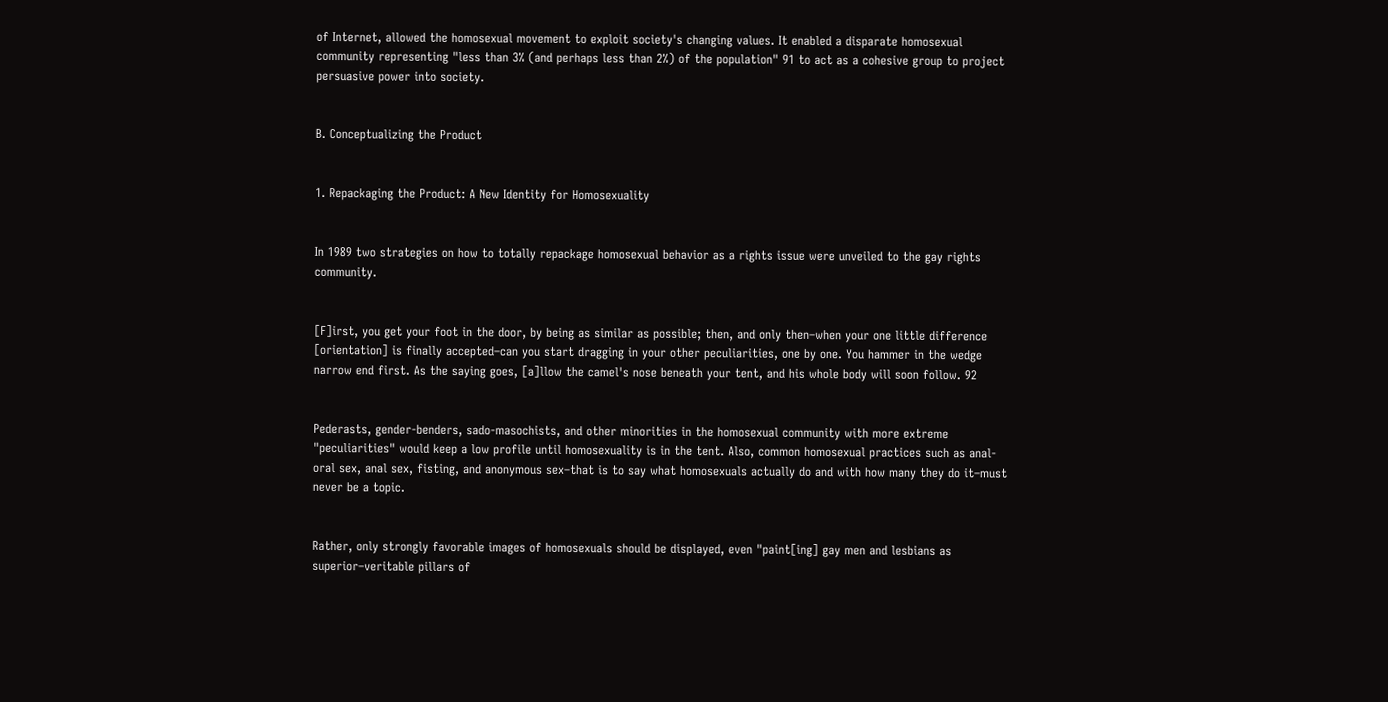of Internet, allowed the homosexual movement to exploit society's changing values. It enabled a disparate homosexual community representing "less than 3% (and perhaps less than 2%) of the population" 91 to act as a cohesive group to project persuasive power into society.


B. Conceptualizing the Product


1. Repackaging the Product: A New Identity for Homosexuality


In 1989 two strategies on how to totally repackage homosexual behavior as a rights issue were unveiled to the gay rights community.


[F]irst, you get your foot in the door, by being as similar as possible; then, and only then–when your one little difference [orientation] is finally accepted–can you start dragging in your other peculiarities, one by one. You hammer in the wedge narrow end first. As the saying goes, [a]llow the camel's nose beneath your tent, and his whole body will soon follow. 92


Pederasts, gender-benders, sado-masochists, and other minorities in the homosexual community with more extreme "peculiarities" would keep a low profile until homosexuality is in the tent. Also, common homosexual practices such as anal-oral sex, anal sex, fisting, and anonymous sex–that is to say what homosexuals actually do and with how many they do it–must never be a topic.


Rather, only strongly favorable images of homosexuals should be displayed, even "paint[ing] gay men and lesbians as superior–veritable pillars of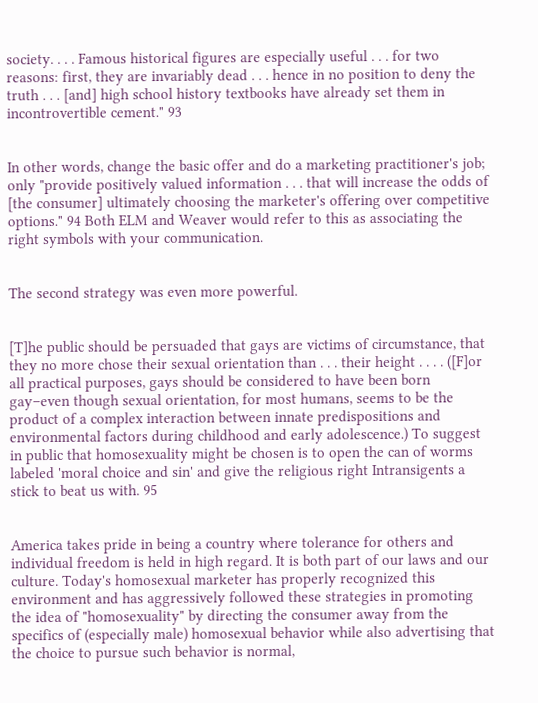society. . . . Famous historical figures are especially useful . . . for two reasons: first, they are invariably dead . . . hence in no position to deny the truth . . . [and] high school history textbooks have already set them in incontrovertible cement." 93


In other words, change the basic offer and do a marketing practitioner's job; only "provide positively valued information . . . that will increase the odds of [the consumer] ultimately choosing the marketer's offering over competitive options." 94 Both ELM and Weaver would refer to this as associating the right symbols with your communication.


The second strategy was even more powerful.


[T]he public should be persuaded that gays are victims of circumstance, that they no more chose their sexual orientation than . . . their height . . . . ([F]or all practical purposes, gays should be considered to have been born gay–even though sexual orientation, for most humans, seems to be the product of a complex interaction between innate predispositions and environmental factors during childhood and early adolescence.) To suggest in public that homosexuality might be chosen is to open the can of worms labeled 'moral choice and sin' and give the religious right Intransigents a stick to beat us with. 95


America takes pride in being a country where tolerance for others and individual freedom is held in high regard. It is both part of our laws and our culture. Today's homosexual marketer has properly recognized this environment and has aggressively followed these strategies in promoting the idea of "homosexuality" by directing the consumer away from the specifics of (especially male) homosexual behavior while also advertising that the choice to pursue such behavior is normal,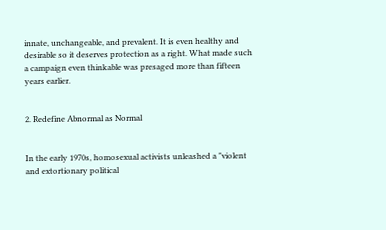innate, unchangeable, and prevalent. It is even healthy and desirable so it deserves protection as a right. What made such a campaign even thinkable was presaged more than fifteen years earlier.


2. Redefine Abnormal as Normal


In the early 1970s, homosexual activists unleashed a "violent and extortionary political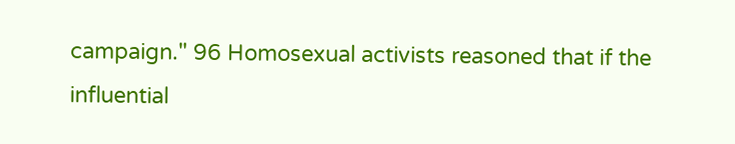campaign." 96 Homosexual activists reasoned that if the influential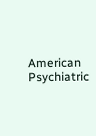American Psychiatric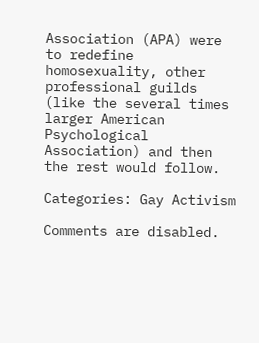Association (APA) were to redefine homosexuality, other professional guilds (like the several times larger American Psychological Association) and then the rest would follow.

Categories: Gay Activism

Comments are disabled.